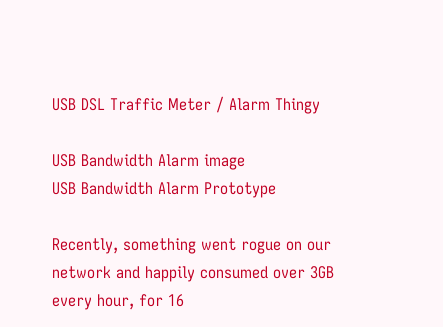USB DSL Traffic Meter / Alarm Thingy

USB Bandwidth Alarm image
USB Bandwidth Alarm Prototype

Recently, something went rogue on our network and happily consumed over 3GB every hour, for 16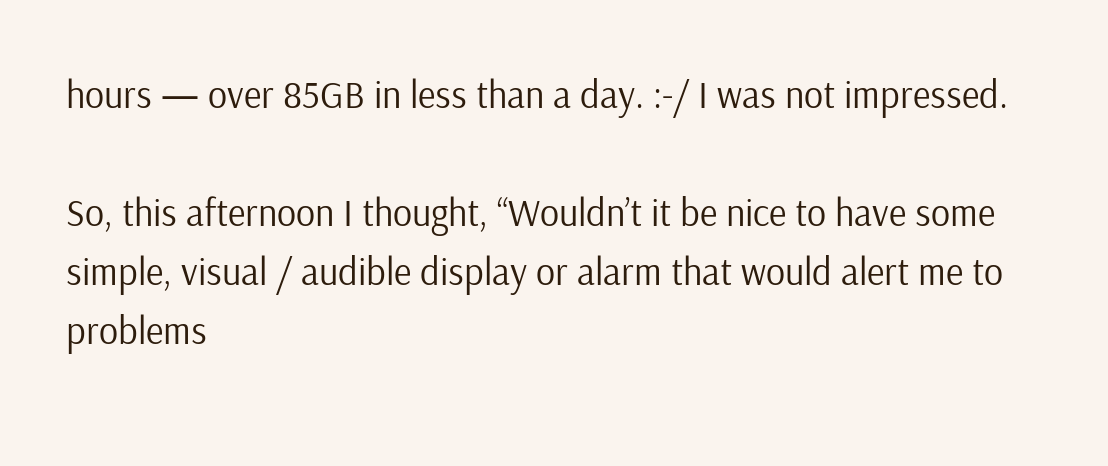hours — over 85GB in less than a day. :-/ I was not impressed.

So, this afternoon I thought, “Wouldn’t it be nice to have some simple, visual / audible display or alarm that would alert me to problems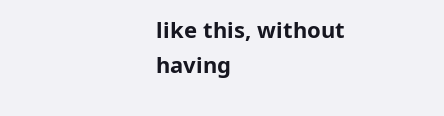like this, without having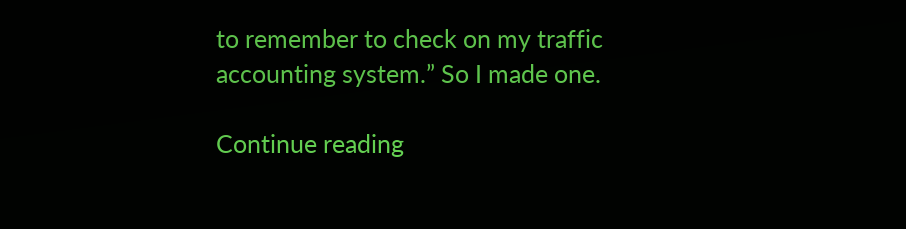to remember to check on my traffic accounting system.” So I made one.

Continue reading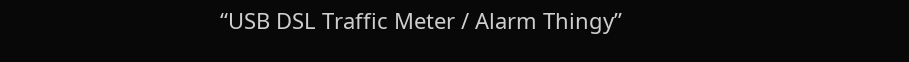“USB DSL Traffic Meter / Alarm Thingy”